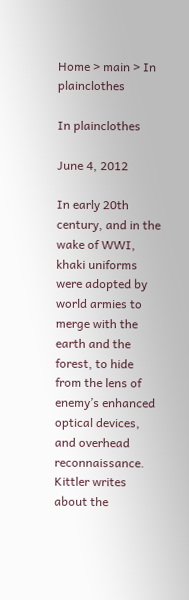Home > main > In plainclothes

In plainclothes

June 4, 2012

In early 20th century, and in the wake of WWI, khaki uniforms were adopted by world armies to merge with the earth and the forest, to hide from the lens of enemy’s enhanced optical devices, and overhead reconnaissance. Kittler writes about the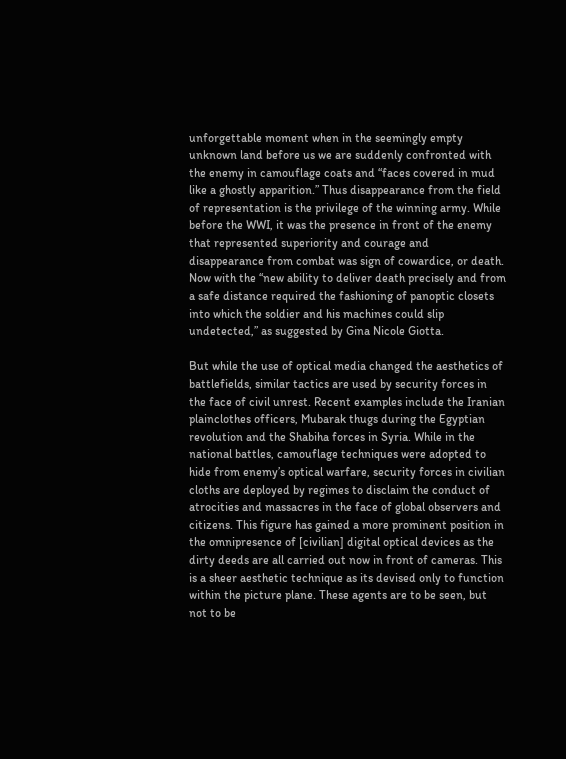unforgettable moment when in the seemingly empty unknown land before us we are suddenly confronted with the enemy in camouflage coats and “faces covered in mud like a ghostly apparition.” Thus disappearance from the field of representation is the privilege of the winning army. While before the WWI, it was the presence in front of the enemy that represented superiority and courage and disappearance from combat was sign of cowardice, or death. Now with the “new ability to deliver death precisely and from a safe distance required the fashioning of panoptic closets into which the soldier and his machines could slip undetected,” as suggested by Gina Nicole Giotta.

But while the use of optical media changed the aesthetics of battlefields, similar tactics are used by security forces in the face of civil unrest. Recent examples include the Iranian plainclothes officers, Mubarak thugs during the Egyptian revolution and the Shabiha forces in Syria. While in the national battles, camouflage techniques were adopted to hide from enemy’s optical warfare, security forces in civilian cloths are deployed by regimes to disclaim the conduct of atrocities and massacres in the face of global observers and citizens. This figure has gained a more prominent position in the omnipresence of [civilian] digital optical devices as the dirty deeds are all carried out now in front of cameras. This is a sheer aesthetic technique as its devised only to function within the picture plane. These agents are to be seen, but not to be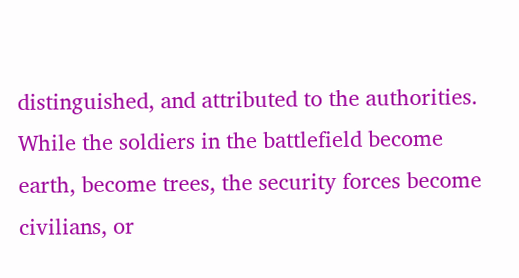distinguished, and attributed to the authorities. While the soldiers in the battlefield become earth, become trees, the security forces become civilians, or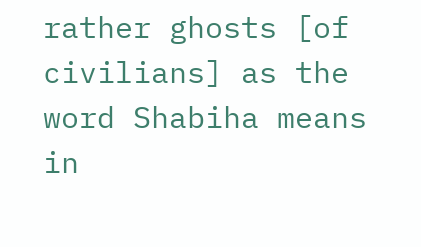rather ghosts [of civilians] as the word Shabiha means in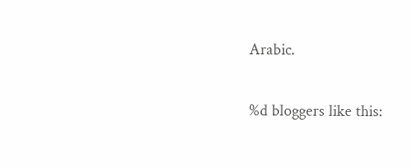Arabic.

%d bloggers like this: